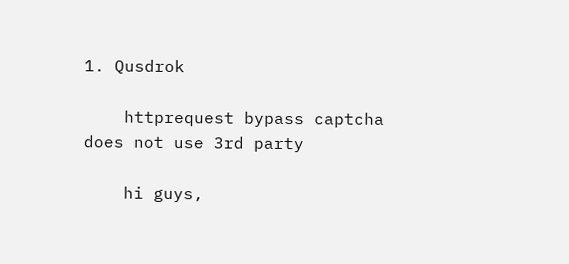1. Qusdrok

    httprequest bypass captcha does not use 3rd party

    hi guys,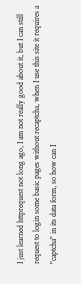I just learned httprequest not long ago, I am not really good about it, but I can still request to login some basic pages without recaptcha, when I use this site it requires a "captcha" in its data form, so how can I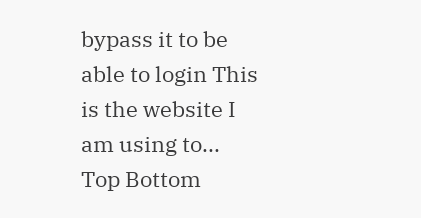bypass it to be able to login This is the website I am using to...
Top Bottom